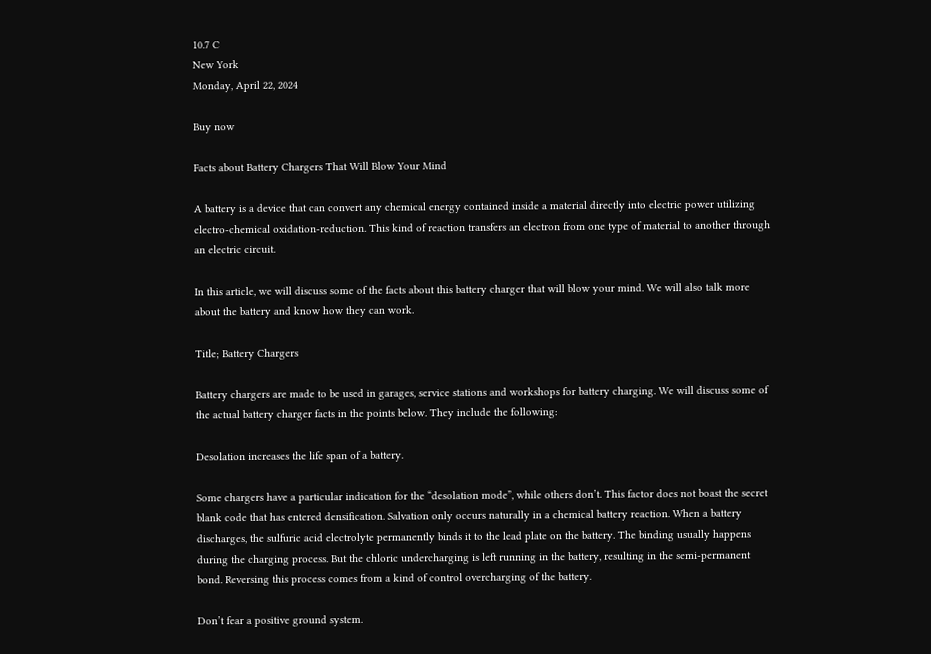10.7 C
New York
Monday, April 22, 2024

Buy now

Facts about Battery Chargers That Will Blow Your Mind

A battery is a device that can convert any chemical energy contained inside a material directly into electric power utilizing electro-chemical oxidation-reduction. This kind of reaction transfers an electron from one type of material to another through an electric circuit.

In this article, we will discuss some of the facts about this battery charger that will blow your mind. We will also talk more about the battery and know how they can work.

Title; Battery Chargers

Battery chargers are made to be used in garages, service stations and workshops for battery charging. We will discuss some of the actual battery charger facts in the points below. They include the following:

Desolation increases the life span of a battery.

Some chargers have a particular indication for the “desolation mode”, while others don’t. This factor does not boast the secret blank code that has entered densification. Salvation only occurs naturally in a chemical battery reaction. When a battery discharges, the sulfuric acid electrolyte permanently binds it to the lead plate on the battery. The binding usually happens during the charging process. But the chloric undercharging is left running in the battery, resulting in the semi-permanent bond. Reversing this process comes from a kind of control overcharging of the battery.

Don’t fear a positive ground system.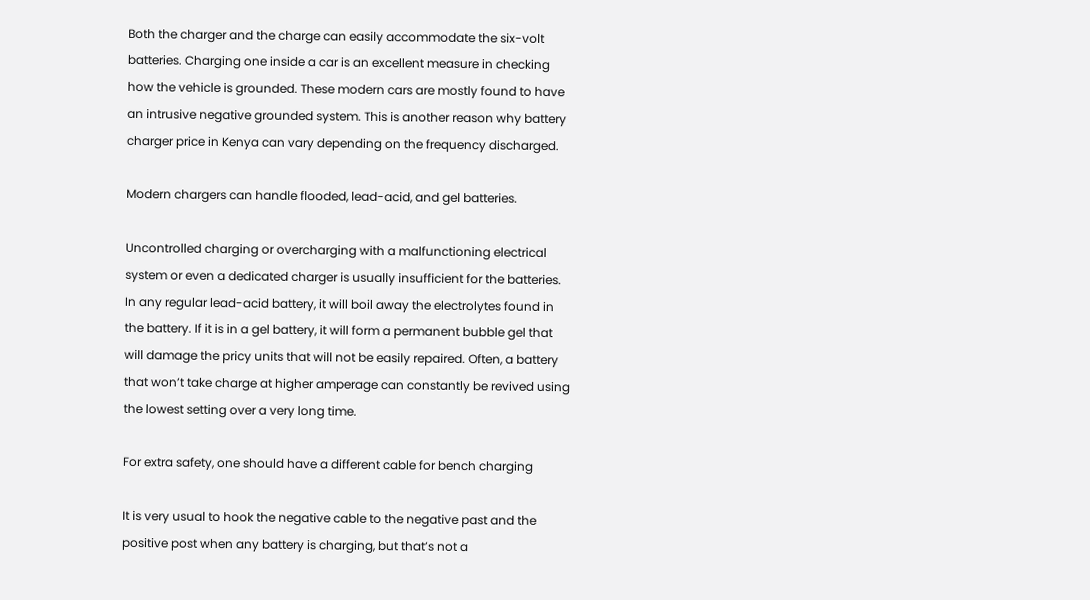Both the charger and the charge can easily accommodate the six-volt batteries. Charging one inside a car is an excellent measure in checking how the vehicle is grounded. These modern cars are mostly found to have an intrusive negative grounded system. This is another reason why battery charger price in Kenya can vary depending on the frequency discharged.

Modern chargers can handle flooded, lead-acid, and gel batteries.

Uncontrolled charging or overcharging with a malfunctioning electrical system or even a dedicated charger is usually insufficient for the batteries. In any regular lead-acid battery, it will boil away the electrolytes found in the battery. If it is in a gel battery, it will form a permanent bubble gel that will damage the pricy units that will not be easily repaired. Often, a battery that won’t take charge at higher amperage can constantly be revived using the lowest setting over a very long time.

For extra safety, one should have a different cable for bench charging

It is very usual to hook the negative cable to the negative past and the positive post when any battery is charging, but that’s not a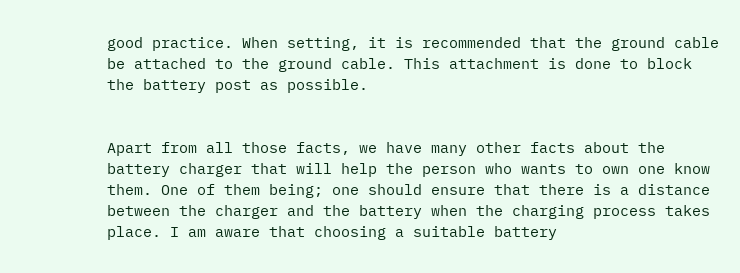good practice. When setting, it is recommended that the ground cable be attached to the ground cable. This attachment is done to block the battery post as possible.


Apart from all those facts, we have many other facts about the battery charger that will help the person who wants to own one know them. One of them being; one should ensure that there is a distance between the charger and the battery when the charging process takes place. I am aware that choosing a suitable battery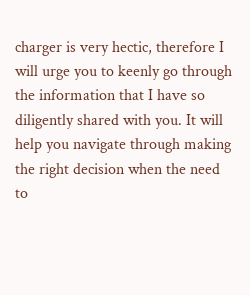charger is very hectic, therefore I will urge you to keenly go through the information that I have so diligently shared with you. It will help you navigate through making the right decision when the need to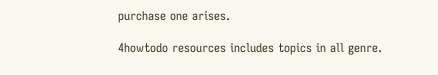purchase one arises.

4howtodo resources includes topics in all genre.